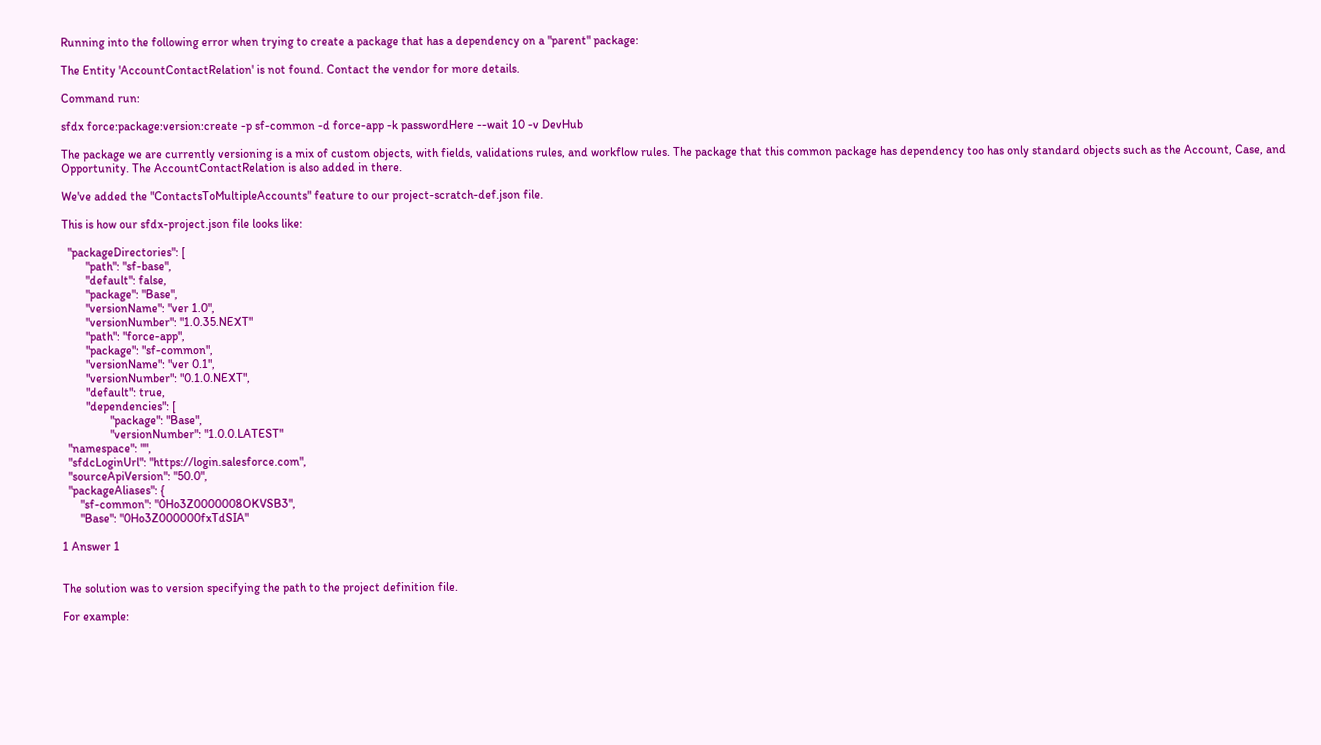Running into the following error when trying to create a package that has a dependency on a "parent" package:

The Entity 'AccountContactRelation' is not found. Contact the vendor for more details.

Command run:

sfdx force:package:version:create -p sf-common -d force-app -k passwordHere --wait 10 -v DevHub

The package we are currently versioning is a mix of custom objects, with fields, validations rules, and workflow rules. The package that this common package has dependency too has only standard objects such as the Account, Case, and Opportunity. The AccountContactRelation is also added in there.

We've added the "ContactsToMultipleAccounts" feature to our project-scratch-def.json file.

This is how our sfdx-project.json file looks like:

  "packageDirectories": [
        "path": "sf-base",
        "default": false,
        "package": "Base",
        "versionName": "ver 1.0",
        "versionNumber": "1.0.35.NEXT"
        "path": "force-app",
        "package": "sf-common",
        "versionName": "ver 0.1",
        "versionNumber": "0.1.0.NEXT",
        "default": true,
        "dependencies": [
                "package": "Base",
                "versionNumber": "1.0.0.LATEST"
  "namespace": "",
  "sfdcLoginUrl": "https://login.salesforce.com",
  "sourceApiVersion": "50.0",
  "packageAliases": {
      "sf-common": "0Ho3Z0000008OKVSB3",
      "Base": "0Ho3Z000000fxTdSIA"

1 Answer 1


The solution was to version specifying the path to the project definition file.

For example: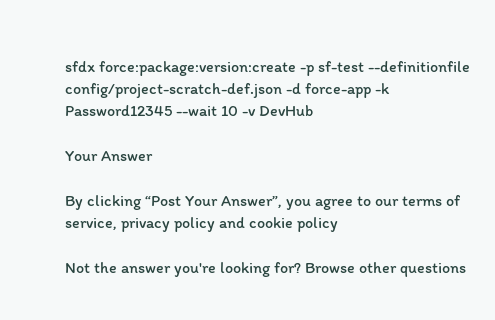sfdx force:package:version:create -p sf-test --definitionfile config/project-scratch-def.json -d force-app -k Password12345 --wait 10 -v DevHub

Your Answer

By clicking “Post Your Answer”, you agree to our terms of service, privacy policy and cookie policy

Not the answer you're looking for? Browse other questions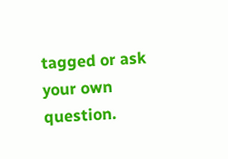tagged or ask your own question.